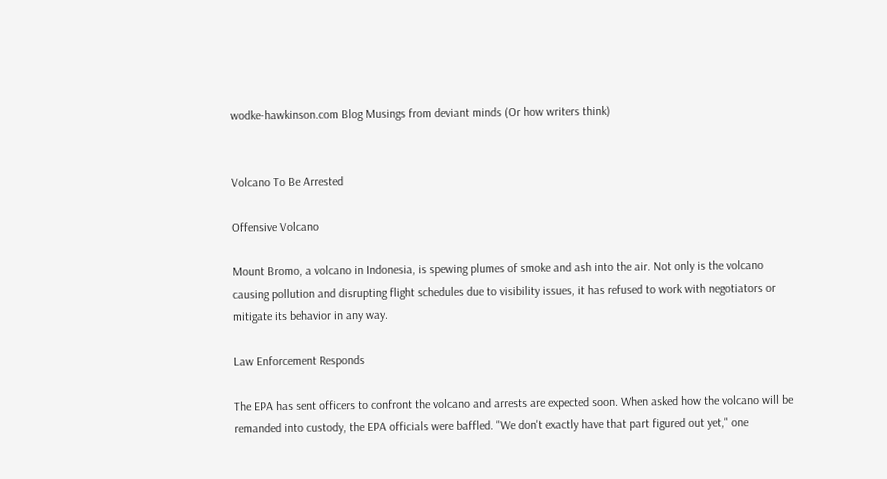wodke-hawkinson.com Blog Musings from deviant minds (Or how writers think)


Volcano To Be Arrested

Offensive Volcano

Mount Bromo, a volcano in Indonesia, is spewing plumes of smoke and ash into the air. Not only is the volcano causing pollution and disrupting flight schedules due to visibility issues, it has refused to work with negotiators or mitigate its behavior in any way.

Law Enforcement Responds

The EPA has sent officers to confront the volcano and arrests are expected soon. When asked how the volcano will be remanded into custody, the EPA officials were baffled. "We don't exactly have that part figured out yet," one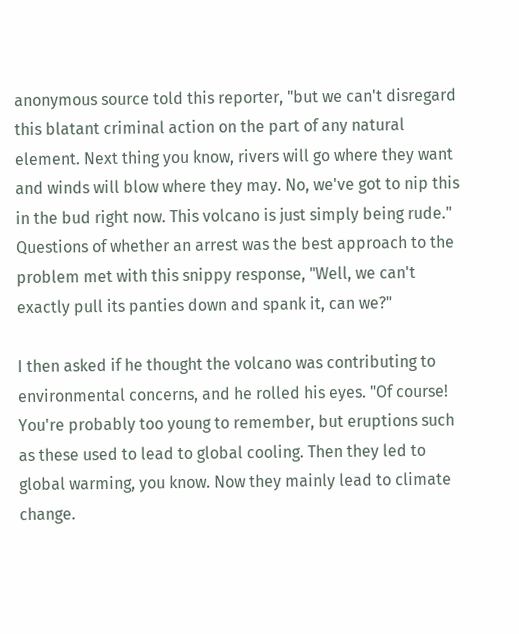anonymous source told this reporter, "but we can't disregard this blatant criminal action on the part of any natural element. Next thing you know, rivers will go where they want and winds will blow where they may. No, we've got to nip this in the bud right now. This volcano is just simply being rude." Questions of whether an arrest was the best approach to the problem met with this snippy response, "Well, we can't exactly pull its panties down and spank it, can we?"

I then asked if he thought the volcano was contributing to environmental concerns, and he rolled his eyes. "Of course! You're probably too young to remember, but eruptions such as these used to lead to global cooling. Then they led to global warming, you know. Now they mainly lead to climate change.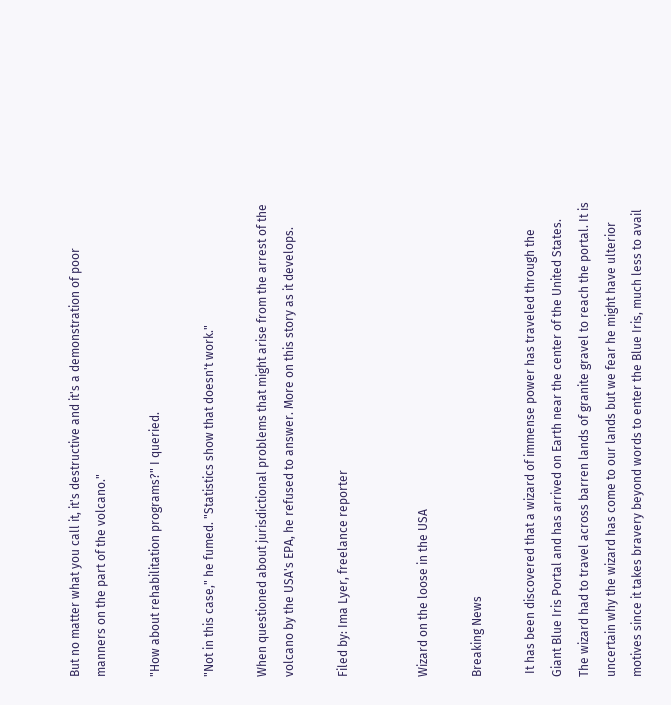But no matter what you call it, it's destructive and it's a demonstration of poor manners on the part of the volcano."

"How about rehabilitation programs?" I queried.

"Not in this case," he fumed. "Statistics show that doesn't work."

When questioned about jurisdictional problems that might arise from the arrest of the volcano by the USA's EPA, he refused to answer. More on this story as it develops.

Filed by: Ima Lyer, freelance reporter


Wizard on the loose in the USA

Breaking News

 It has been discovered that a wizard of immense power has traveled through the Giant Blue Iris Portal and has arrived on Earth near the center of the United States. The wizard had to travel across barren lands of granite gravel to reach the portal. It is uncertain why the wizard has come to our lands but we fear he might have ulterior motives since it takes bravery beyond words to enter the Blue Iris, much less to avail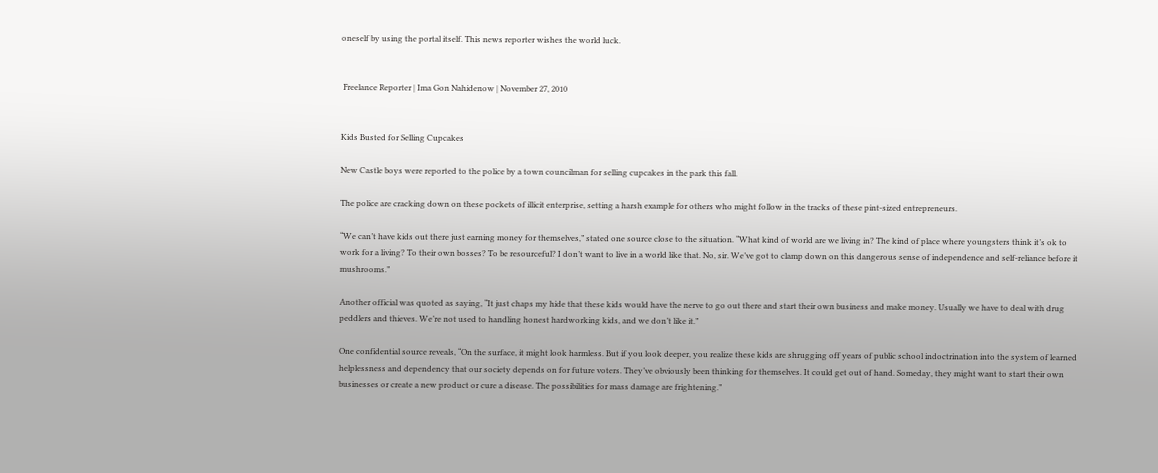oneself by using the portal itself. This news reporter wishes the world luck.


 Freelance Reporter | Ima Gon Nahidenow | November 27, 2010


Kids Busted for Selling Cupcakes

New Castle boys were reported to the police by a town councilman for selling cupcakes in the park this fall.

The police are cracking down on these pockets of illicit enterprise, setting a harsh example for others who might follow in the tracks of these pint-sized entrepreneurs.

“We can’t have kids out there just earning money for themselves,” stated one source close to the situation. “What kind of world are we living in? The kind of place where youngsters think it’s ok to work for a living? To their own bosses? To be resourceful? I don’t want to live in a world like that. No, sir. We’ve got to clamp down on this dangerous sense of independence and self-reliance before it mushrooms.”

Another official was quoted as saying, “It just chaps my hide that these kids would have the nerve to go out there and start their own business and make money. Usually we have to deal with drug peddlers and thieves. We’re not used to handling honest hardworking kids, and we don’t like it.”

One confidential source reveals, “On the surface, it might look harmless. But if you look deeper, you realize these kids are shrugging off years of public school indoctrination into the system of learned helplessness and dependency that our society depends on for future voters. They’ve obviously been thinking for themselves. It could get out of hand. Someday, they might want to start their own businesses or create a new product or cure a disease. The possibilities for mass damage are frightening.”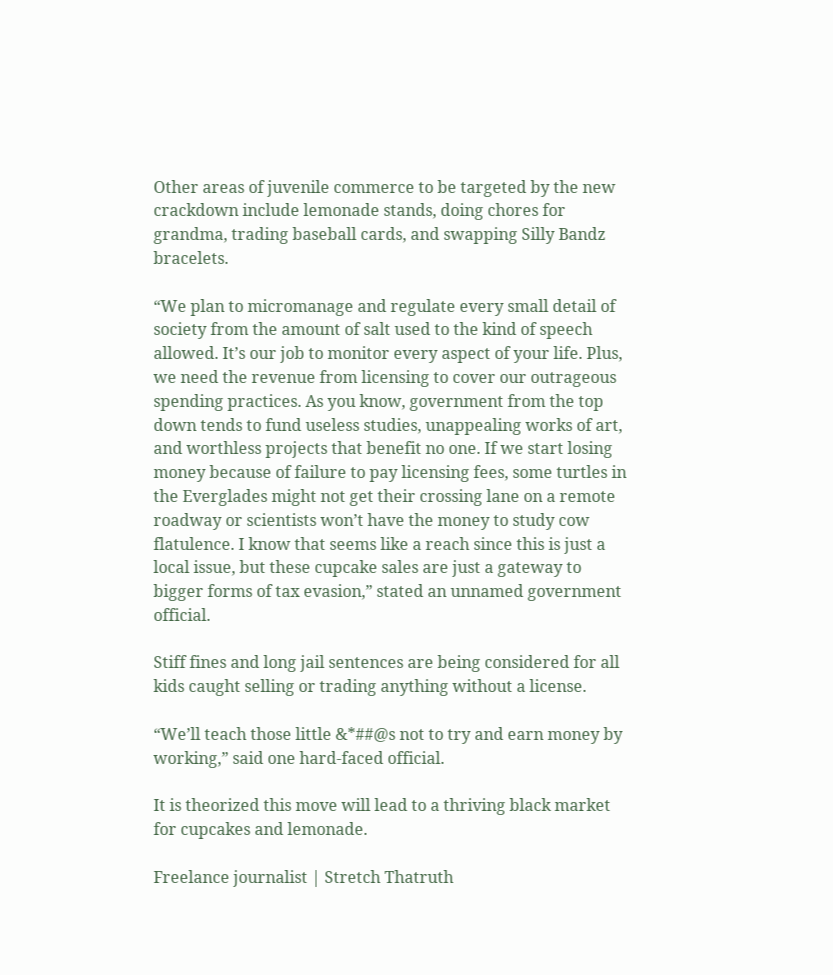Other areas of juvenile commerce to be targeted by the new crackdown include lemonade stands, doing chores for grandma, trading baseball cards, and swapping Silly Bandz bracelets.

“We plan to micromanage and regulate every small detail of society from the amount of salt used to the kind of speech allowed. It’s our job to monitor every aspect of your life. Plus, we need the revenue from licensing to cover our outrageous spending practices. As you know, government from the top down tends to fund useless studies, unappealing works of art, and worthless projects that benefit no one. If we start losing money because of failure to pay licensing fees, some turtles in the Everglades might not get their crossing lane on a remote roadway or scientists won’t have the money to study cow flatulence. I know that seems like a reach since this is just a local issue, but these cupcake sales are just a gateway to bigger forms of tax evasion,” stated an unnamed government official.

Stiff fines and long jail sentences are being considered for all kids caught selling or trading anything without a license.

“We’ll teach those little &*##@s not to try and earn money by working,” said one hard-faced official.

It is theorized this move will lead to a thriving black market for cupcakes and lemonade.

Freelance journalist | Stretch Thatruth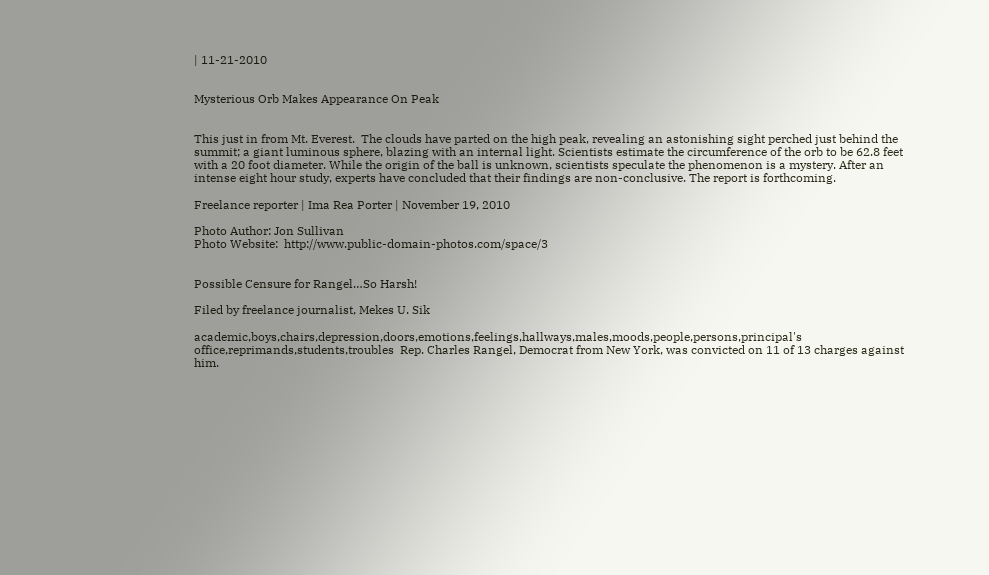| 11-21-2010


Mysterious Orb Makes Appearance On Peak


This just in from Mt. Everest.  The clouds have parted on the high peak, revealing an astonishing sight perched just behind the summit; a giant luminous sphere, blazing with an internal light. Scientists estimate the circumference of the orb to be 62.8 feet with a 20 foot diameter. While the origin of the ball is unknown, scientists speculate the phenomenon is a mystery. After an intense eight hour study, experts have concluded that their findings are non-conclusive. The report is forthcoming.

Freelance reporter | Ima Rea Porter | November 19, 2010

Photo Author: Jon Sullivan
Photo Website:  http://www.public-domain-photos.com/space/3


Possible Censure for Rangel…So Harsh!

Filed by freelance journalist, Mekes U. Sik

academic,boys,chairs,depression,doors,emotions,feelings,hallways,males,moods,people,persons,principal's office,reprimands,students,troubles  Rep. Charles Rangel, Democrat from New York, was convicted on 11 of 13 charges against him.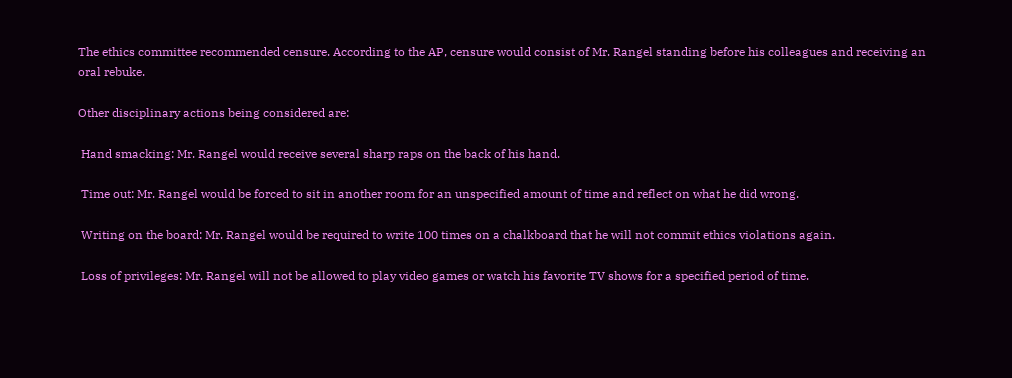The ethics committee recommended censure. According to the AP, censure would consist of Mr. Rangel standing before his colleagues and receiving an oral rebuke.

Other disciplinary actions being considered are:

 Hand smacking: Mr. Rangel would receive several sharp raps on the back of his hand.

 Time out: Mr. Rangel would be forced to sit in another room for an unspecified amount of time and reflect on what he did wrong.

 Writing on the board: Mr. Rangel would be required to write 100 times on a chalkboard that he will not commit ethics violations again.

 Loss of privileges: Mr. Rangel will not be allowed to play video games or watch his favorite TV shows for a specified period of time.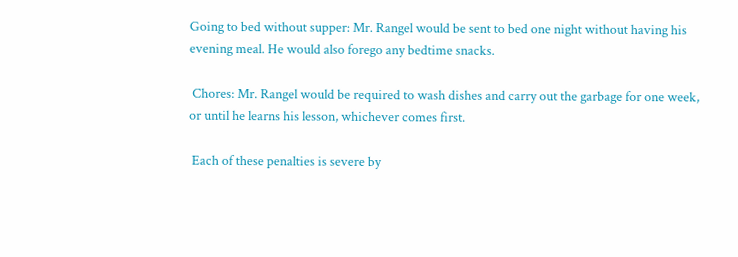Going to bed without supper: Mr. Rangel would be sent to bed one night without having his evening meal. He would also forego any bedtime snacks.

 Chores: Mr. Rangel would be required to wash dishes and carry out the garbage for one week, or until he learns his lesson, whichever comes first.

 Each of these penalties is severe by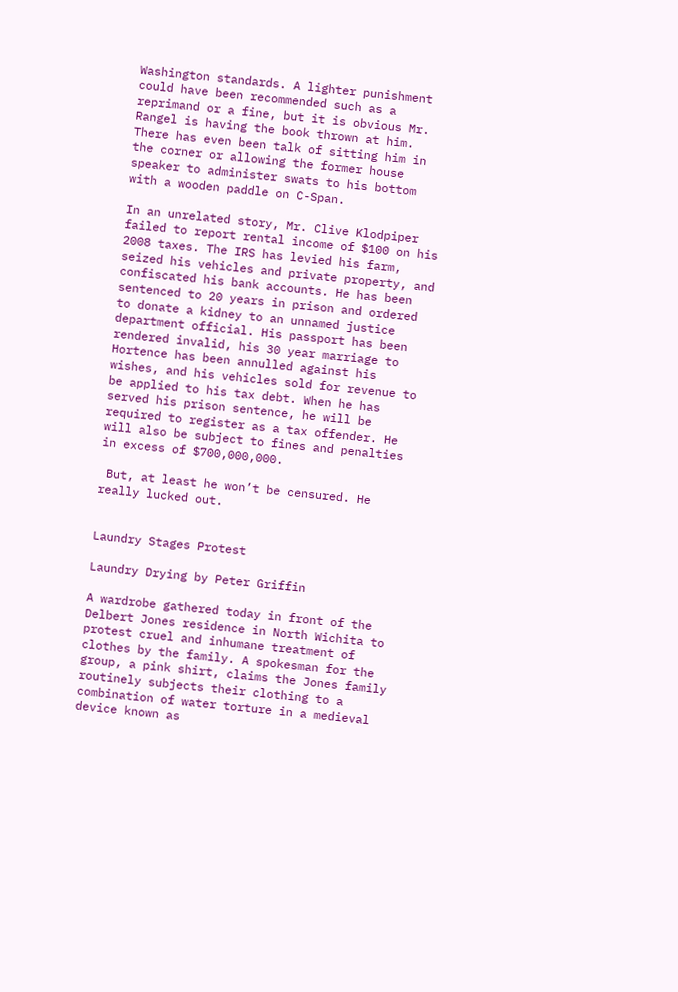Washington standards. A lighter punishment could have been recommended such as a reprimand or a fine, but it is obvious Mr. Rangel is having the book thrown at him. There has even been talk of sitting him in the corner or allowing the former house speaker to administer swats to his bottom with a wooden paddle on C-Span.

In an unrelated story, Mr. Clive Klodpiper failed to report rental income of $100 on his 2008 taxes. The IRS has levied his farm, seized his vehicles and private property, and confiscated his bank accounts. He has been sentenced to 20 years in prison and ordered to donate a kidney to an unnamed justice department official. His passport has been rendered invalid, his 30 year marriage to Hortence has been annulled against his wishes, and his vehicles sold for revenue to be applied to his tax debt. When he has served his prison sentence, he will be required to register as a tax offender. He will also be subject to fines and penalties in excess of $700,000,000.

 But, at least he won’t be censured. He really lucked out.


Laundry Stages Protest

Laundry Drying by Peter Griffin

A wardrobe gathered today in front of the Delbert Jones residence in North Wichita to protest cruel and inhumane treatment of clothes by the family. A spokesman for the group, a pink shirt, claims the Jones family routinely subjects their clothing to a combination of water torture in a medieval device known as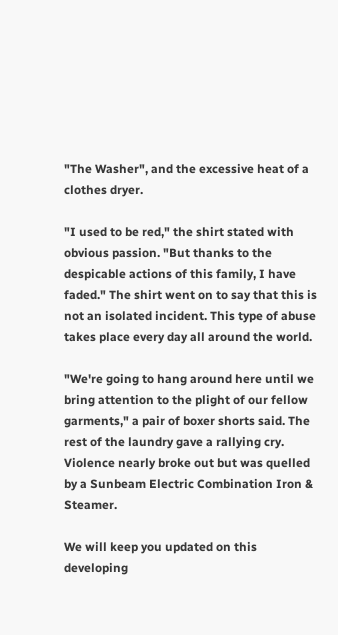"The Washer", and the excessive heat of a clothes dryer.

"I used to be red," the shirt stated with obvious passion. "But thanks to the despicable actions of this family, I have faded." The shirt went on to say that this is not an isolated incident. This type of abuse takes place every day all around the world.

"We're going to hang around here until we bring attention to the plight of our fellow garments," a pair of boxer shorts said. The rest of the laundry gave a rallying cry. Violence nearly broke out but was quelled by a Sunbeam Electric Combination Iron & Steamer.

We will keep you updated on this developing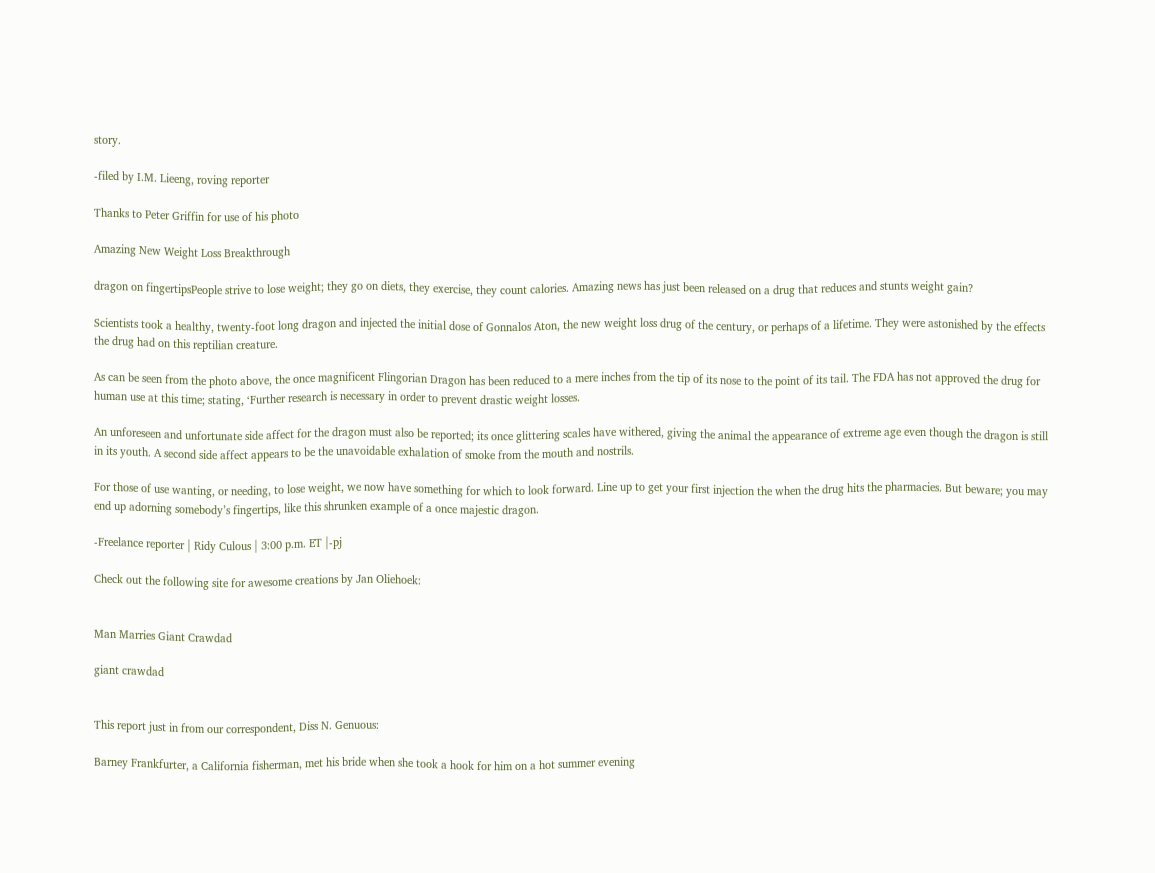story.

-filed by I.M. Lieeng, roving reporter

Thanks to Peter Griffin for use of his photo

Amazing New Weight Loss Breakthrough

dragon on fingertipsPeople strive to lose weight; they go on diets, they exercise, they count calories. Amazing news has just been released on a drug that reduces and stunts weight gain?

Scientists took a healthy, twenty-foot long dragon and injected the initial dose of Gonnalos Aton, the new weight loss drug of the century, or perhaps of a lifetime. They were astonished by the effects the drug had on this reptilian creature.

As can be seen from the photo above, the once magnificent Flingorian Dragon has been reduced to a mere inches from the tip of its nose to the point of its tail. The FDA has not approved the drug for human use at this time; stating, ‘Further research is necessary in order to prevent drastic weight losses.

An unforeseen and unfortunate side affect for the dragon must also be reported; its once glittering scales have withered, giving the animal the appearance of extreme age even though the dragon is still in its youth. A second side affect appears to be the unavoidable exhalation of smoke from the mouth and nostrils.

For those of use wanting, or needing, to lose weight, we now have something for which to look forward. Line up to get your first injection the when the drug hits the pharmacies. But beware; you may end up adorning somebody’s fingertips, like this shrunken example of a once majestic dragon.

-Freelance reporter | Ridy Culous | 3:00 p.m. ET |-pj

Check out the following site for awesome creations by Jan Oliehoek:


Man Marries Giant Crawdad

giant crawdad


This report just in from our correspondent, Diss N. Genuous:

Barney Frankfurter, a California fisherman, met his bride when she took a hook for him on a hot summer evening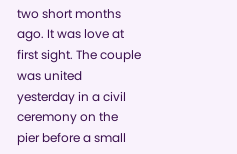two short months ago. It was love at first sight. The couple was united yesterday in a civil ceremony on the pier before a small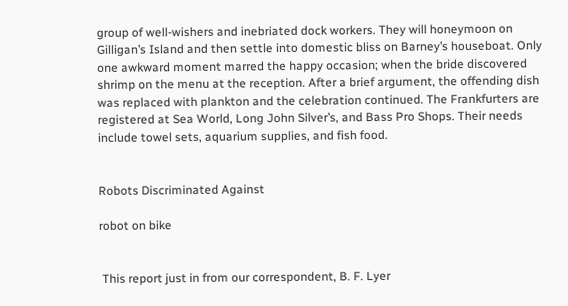group of well-wishers and inebriated dock workers. They will honeymoon on Gilligan’s Island and then settle into domestic bliss on Barney’s houseboat. Only one awkward moment marred the happy occasion; when the bride discovered shrimp on the menu at the reception. After a brief argument, the offending dish was replaced with plankton and the celebration continued. The Frankfurters are registered at Sea World, Long John Silver’s, and Bass Pro Shops. Their needs include towel sets, aquarium supplies, and fish food.


Robots Discriminated Against

robot on bike


 This report just in from our correspondent, B. F. Lyer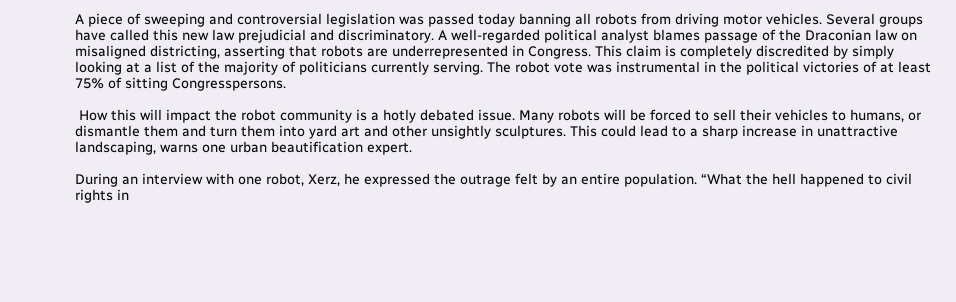A piece of sweeping and controversial legislation was passed today banning all robots from driving motor vehicles. Several groups have called this new law prejudicial and discriminatory. A well-regarded political analyst blames passage of the Draconian law on misaligned districting, asserting that robots are underrepresented in Congress. This claim is completely discredited by simply looking at a list of the majority of politicians currently serving. The robot vote was instrumental in the political victories of at least 75% of sitting Congresspersons.

 How this will impact the robot community is a hotly debated issue. Many robots will be forced to sell their vehicles to humans, or dismantle them and turn them into yard art and other unsightly sculptures. This could lead to a sharp increase in unattractive landscaping, warns one urban beautification expert.

During an interview with one robot, Xerz, he expressed the outrage felt by an entire population. “What the hell happened to civil rights in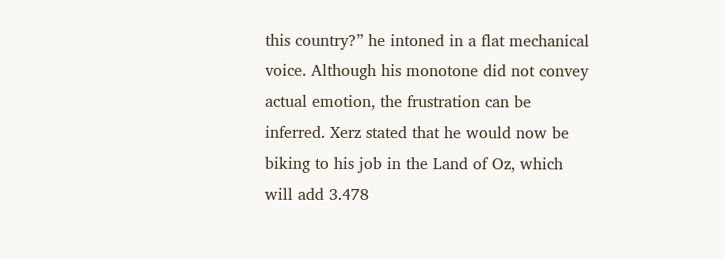this country?” he intoned in a flat mechanical voice. Although his monotone did not convey actual emotion, the frustration can be inferred. Xerz stated that he would now be biking to his job in the Land of Oz, which will add 3.478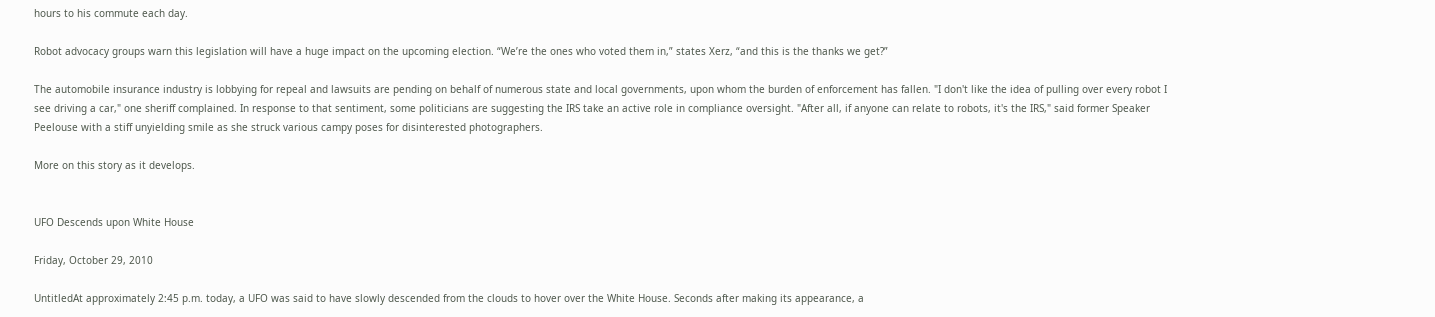hours to his commute each day.

Robot advocacy groups warn this legislation will have a huge impact on the upcoming election. “We’re the ones who voted them in,” states Xerz, “and this is the thanks we get?”

The automobile insurance industry is lobbying for repeal and lawsuits are pending on behalf of numerous state and local governments, upon whom the burden of enforcement has fallen. "I don't like the idea of pulling over every robot I see driving a car," one sheriff complained. In response to that sentiment, some politicians are suggesting the IRS take an active role in compliance oversight. "After all, if anyone can relate to robots, it's the IRS," said former Speaker Peelouse with a stiff unyielding smile as she struck various campy poses for disinterested photographers.

More on this story as it develops.


UFO Descends upon White House

Friday, October 29, 2010

UntitledAt approximately 2:45 p.m. today, a UFO was said to have slowly descended from the clouds to hover over the White House. Seconds after making its appearance, a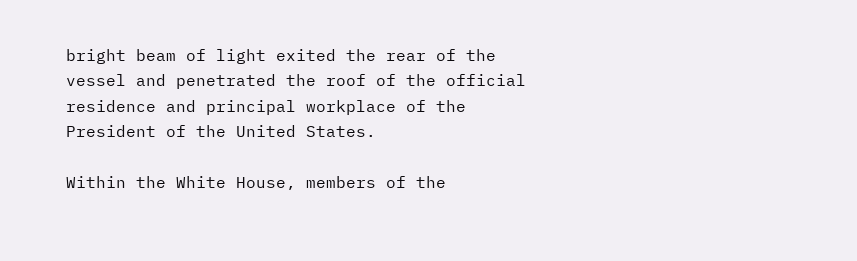bright beam of light exited the rear of the vessel and penetrated the roof of the official residence and principal workplace of the President of the United States.

Within the White House, members of the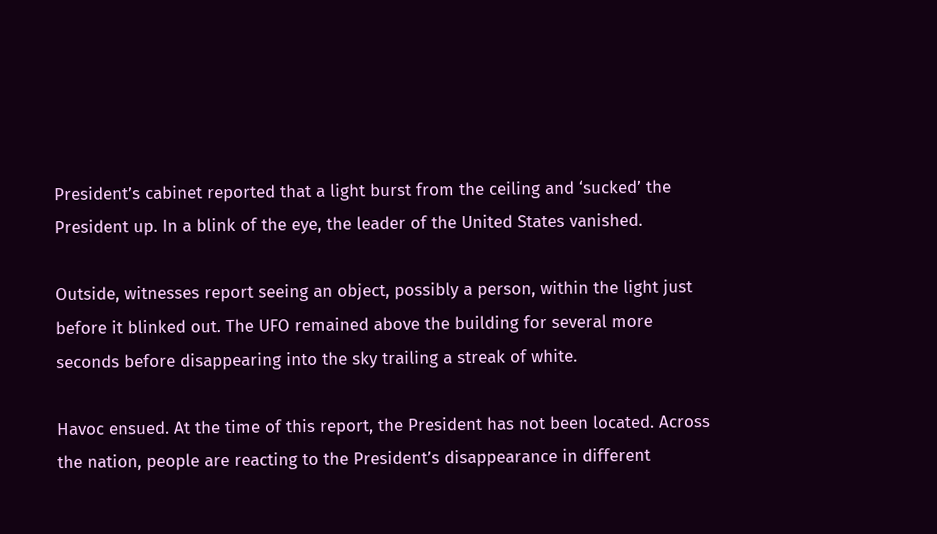President’s cabinet reported that a light burst from the ceiling and ‘sucked’ the President up. In a blink of the eye, the leader of the United States vanished.

Outside, witnesses report seeing an object, possibly a person, within the light just before it blinked out. The UFO remained above the building for several more seconds before disappearing into the sky trailing a streak of white.

Havoc ensued. At the time of this report, the President has not been located. Across the nation, people are reacting to the President’s disappearance in different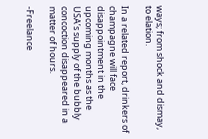ways; from shock and dismay, to elation.

In a related report, drinkers of champagne will face disappointment in the upcoming months as the USA’s supply of the bubbly concoction disappeared in a matter of hours.

-Freelance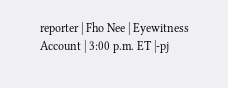reporter | Fho Nee | Eyewitness Account | 3:00 p.m. ET |-pj